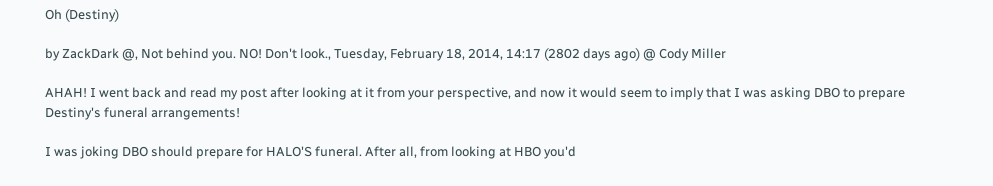Oh (Destiny)

by ZackDark @, Not behind you. NO! Don't look., Tuesday, February 18, 2014, 14:17 (2802 days ago) @ Cody Miller

AHAH! I went back and read my post after looking at it from your perspective, and now it would seem to imply that I was asking DBO to prepare Destiny's funeral arrangements!

I was joking DBO should prepare for HALO'S funeral. After all, from looking at HBO you'd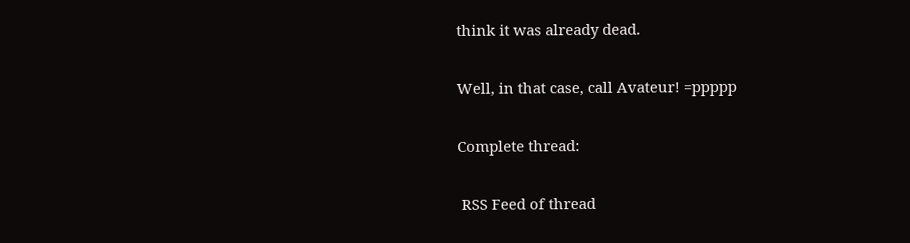think it was already dead.

Well, in that case, call Avateur! =ppppp

Complete thread:

 RSS Feed of thread